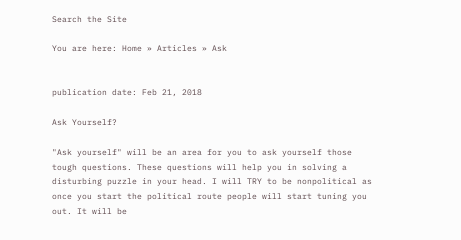Search the Site

You are here: Home » Articles » Ask


publication date: Feb 21, 2018

Ask Yourself?

"Ask yourself" will be an area for you to ask yourself those tough questions. These questions will help you in solving a disturbing puzzle in your head. I will TRY to be nonpolitical as once you start the political route people will start tuning you out. It will be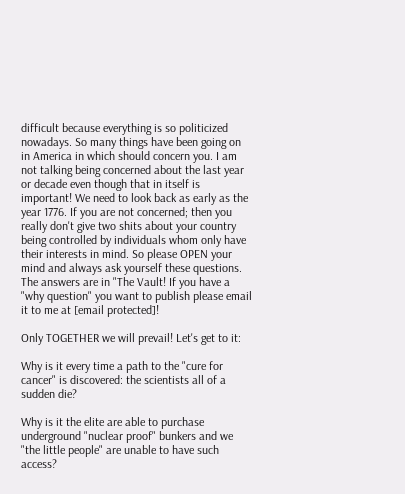difficult because everything is so politicized nowadays. So many things have been going on in America in which should concern you. I am not talking being concerned about the last year or decade even though that in itself is important! We need to look back as early as the year 1776. If you are not concerned; then you really don't give two shits about your country being controlled by individuals whom only have their interests in mind. So please OPEN your mind and always ask yourself these questions. The answers are in "The Vault! If you have a "why question" you want to publish please email it to me at [email protected]!

Only TOGETHER we will prevail! Let's get to it:

Why is it every time a path to the "cure for cancer" is discovered: the scientists all of a sudden die?

Why is it the elite are able to purchase underground "nuclear proof" bunkers and we "the little people" are unable to have such access?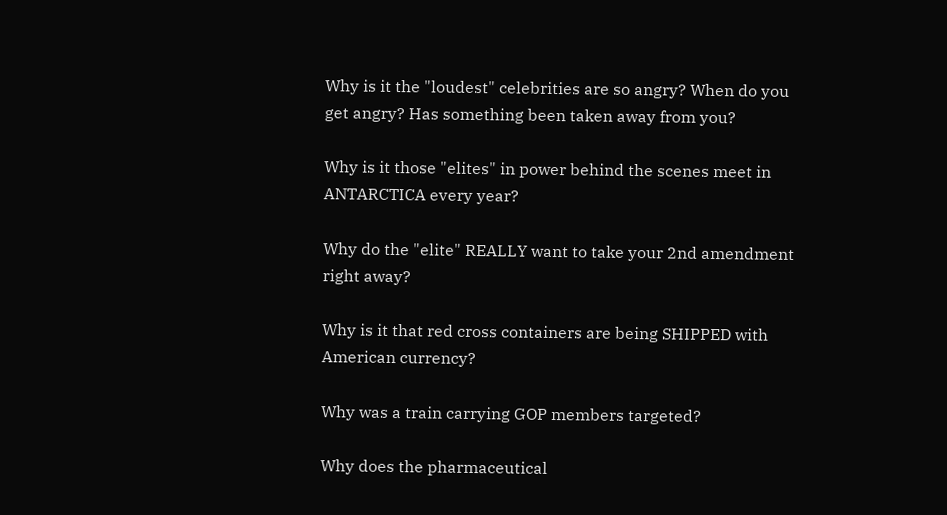Why is it the "loudest" celebrities are so angry? When do you get angry? Has something been taken away from you?

Why is it those "elites" in power behind the scenes meet in ANTARCTICA every year?

Why do the "elite" REALLY want to take your 2nd amendment right away?

Why is it that red cross containers are being SHIPPED with American currency?

Why was a train carrying GOP members targeted?

Why does the pharmaceutical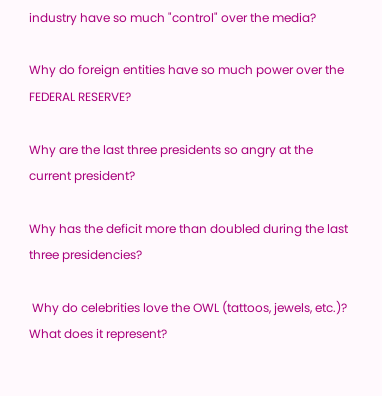industry have so much "control" over the media?

Why do foreign entities have so much power over the FEDERAL RESERVE?

Why are the last three presidents so angry at the current president?

Why has the deficit more than doubled during the last three presidencies?

 Why do celebrities love the OWL (tattoos, jewels, etc.)? What does it represent?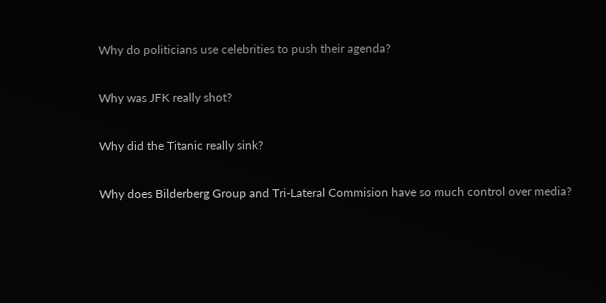Why do politicians use celebrities to push their agenda?

Why was JFK really shot?

Why did the Titanic really sink?

Why does Bilderberg Group and Tri-Lateral Commision have so much control over media?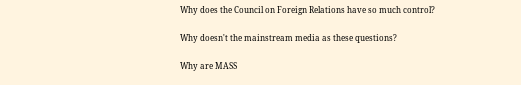Why does the Council on Foreign Relations have so much control?

Why doesn't the mainstream media as these questions?

Why are MASS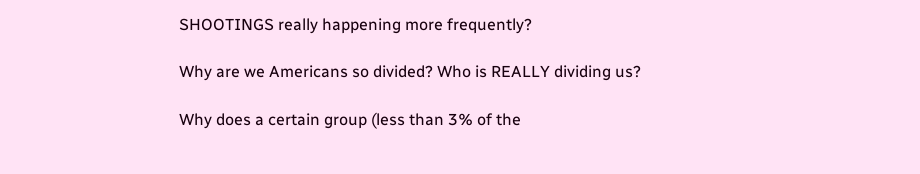SHOOTINGS really happening more frequently?

Why are we Americans so divided? Who is REALLY dividing us?

Why does a certain group (less than 3% of the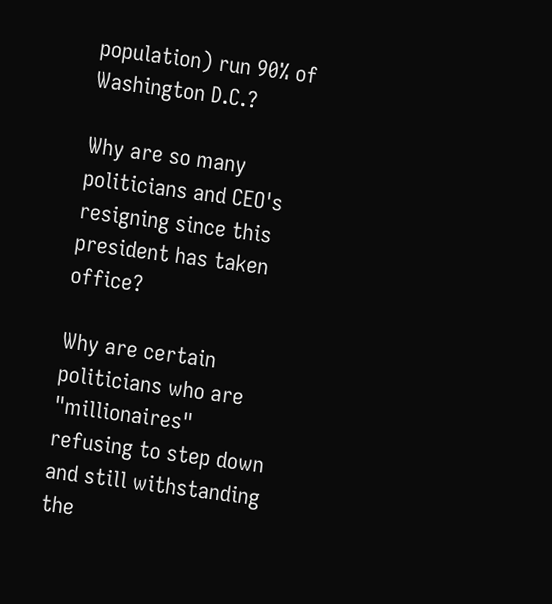population) run 90% of Washington D.C.?

Why are so many politicians and CEO's resigning since this president has taken office?

Why are certain politicians who are "millionaires" refusing to step down and still withstanding the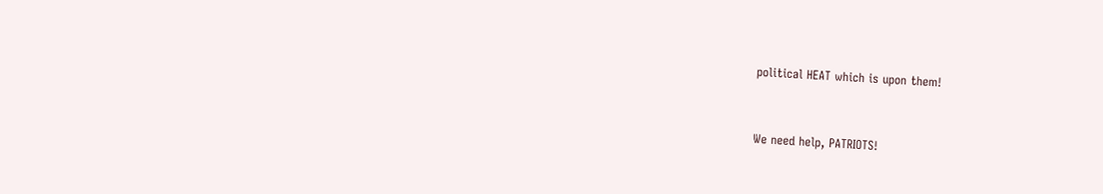political HEAT which is upon them!


We need help, PATRIOTS!